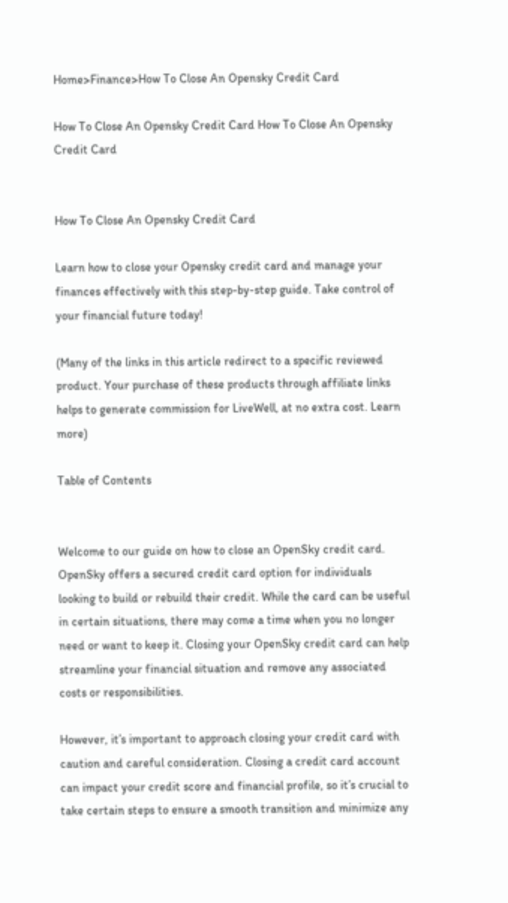Home>Finance>How To Close An Opensky Credit Card

How To Close An Opensky Credit Card How To Close An Opensky Credit Card


How To Close An Opensky Credit Card

Learn how to close your Opensky credit card and manage your finances effectively with this step-by-step guide. Take control of your financial future today!

(Many of the links in this article redirect to a specific reviewed product. Your purchase of these products through affiliate links helps to generate commission for LiveWell, at no extra cost. Learn more)

Table of Contents


Welcome to our guide on how to close an OpenSky credit card. OpenSky offers a secured credit card option for individuals looking to build or rebuild their credit. While the card can be useful in certain situations, there may come a time when you no longer need or want to keep it. Closing your OpenSky credit card can help streamline your financial situation and remove any associated costs or responsibilities.

However, it’s important to approach closing your credit card with caution and careful consideration. Closing a credit card account can impact your credit score and financial profile, so it’s crucial to take certain steps to ensure a smooth transition and minimize any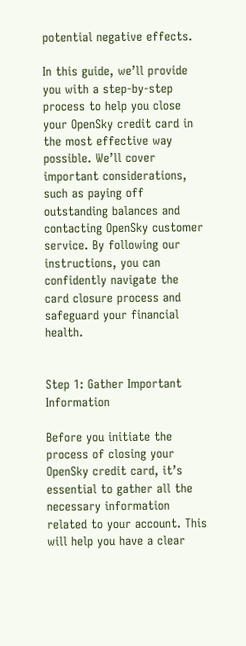potential negative effects.

In this guide, we’ll provide you with a step-by-step process to help you close your OpenSky credit card in the most effective way possible. We’ll cover important considerations, such as paying off outstanding balances and contacting OpenSky customer service. By following our instructions, you can confidently navigate the card closure process and safeguard your financial health.


Step 1: Gather Important Information

Before you initiate the process of closing your OpenSky credit card, it’s essential to gather all the necessary information related to your account. This will help you have a clear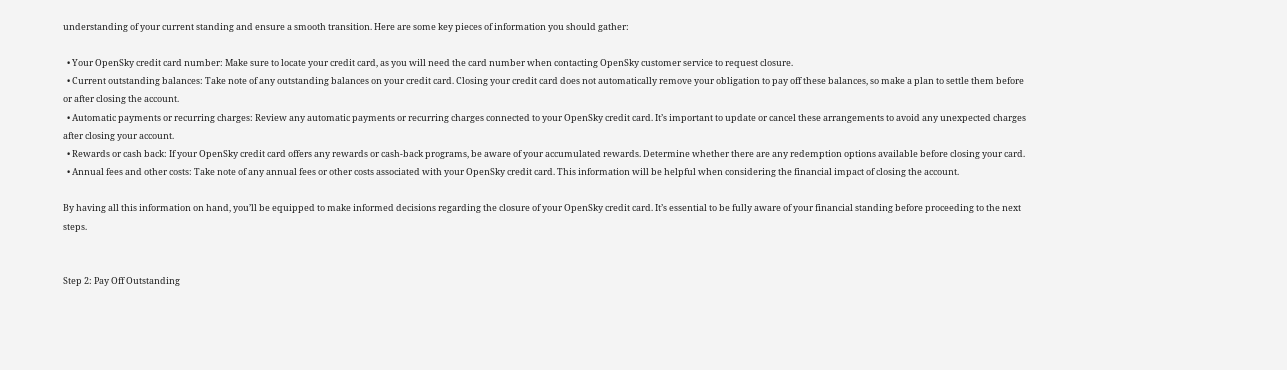understanding of your current standing and ensure a smooth transition. Here are some key pieces of information you should gather:

  • Your OpenSky credit card number: Make sure to locate your credit card, as you will need the card number when contacting OpenSky customer service to request closure.
  • Current outstanding balances: Take note of any outstanding balances on your credit card. Closing your credit card does not automatically remove your obligation to pay off these balances, so make a plan to settle them before or after closing the account.
  • Automatic payments or recurring charges: Review any automatic payments or recurring charges connected to your OpenSky credit card. It’s important to update or cancel these arrangements to avoid any unexpected charges after closing your account.
  • Rewards or cash back: If your OpenSky credit card offers any rewards or cash-back programs, be aware of your accumulated rewards. Determine whether there are any redemption options available before closing your card.
  • Annual fees and other costs: Take note of any annual fees or other costs associated with your OpenSky credit card. This information will be helpful when considering the financial impact of closing the account.

By having all this information on hand, you’ll be equipped to make informed decisions regarding the closure of your OpenSky credit card. It’s essential to be fully aware of your financial standing before proceeding to the next steps.


Step 2: Pay Off Outstanding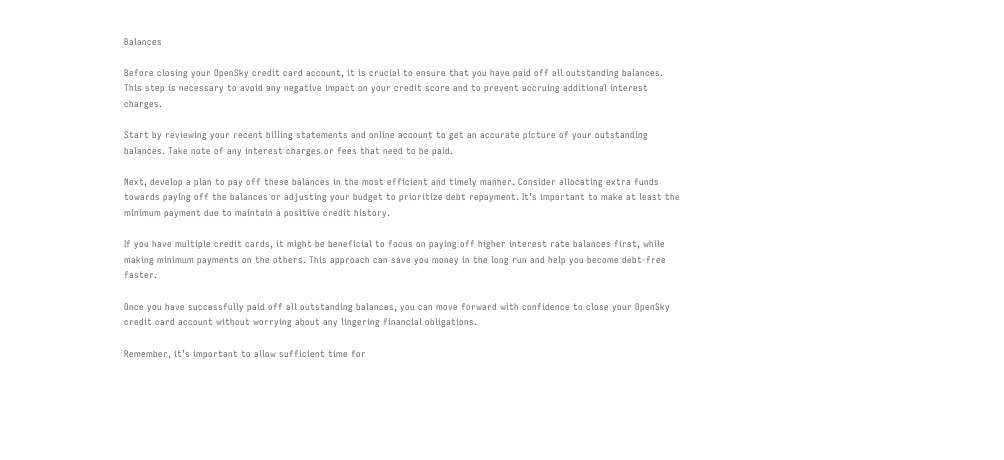Balances

Before closing your OpenSky credit card account, it is crucial to ensure that you have paid off all outstanding balances. This step is necessary to avoid any negative impact on your credit score and to prevent accruing additional interest charges.

Start by reviewing your recent billing statements and online account to get an accurate picture of your outstanding balances. Take note of any interest charges or fees that need to be paid.

Next, develop a plan to pay off these balances in the most efficient and timely manner. Consider allocating extra funds towards paying off the balances or adjusting your budget to prioritize debt repayment. It’s important to make at least the minimum payment due to maintain a positive credit history.

If you have multiple credit cards, it might be beneficial to focus on paying off higher interest rate balances first, while making minimum payments on the others. This approach can save you money in the long run and help you become debt-free faster.

Once you have successfully paid off all outstanding balances, you can move forward with confidence to close your OpenSky credit card account without worrying about any lingering financial obligations.

Remember, it’s important to allow sufficient time for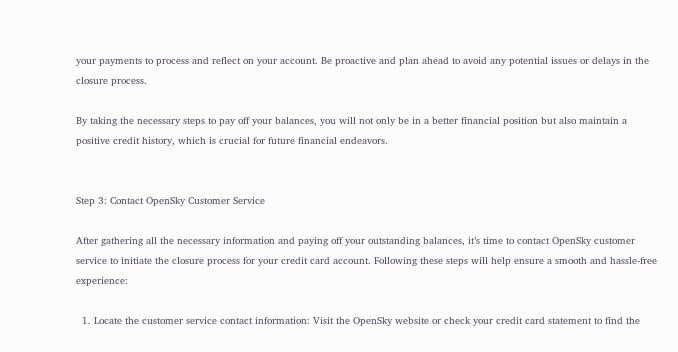your payments to process and reflect on your account. Be proactive and plan ahead to avoid any potential issues or delays in the closure process.

By taking the necessary steps to pay off your balances, you will not only be in a better financial position but also maintain a positive credit history, which is crucial for future financial endeavors.


Step 3: Contact OpenSky Customer Service

After gathering all the necessary information and paying off your outstanding balances, it’s time to contact OpenSky customer service to initiate the closure process for your credit card account. Following these steps will help ensure a smooth and hassle-free experience:

  1. Locate the customer service contact information: Visit the OpenSky website or check your credit card statement to find the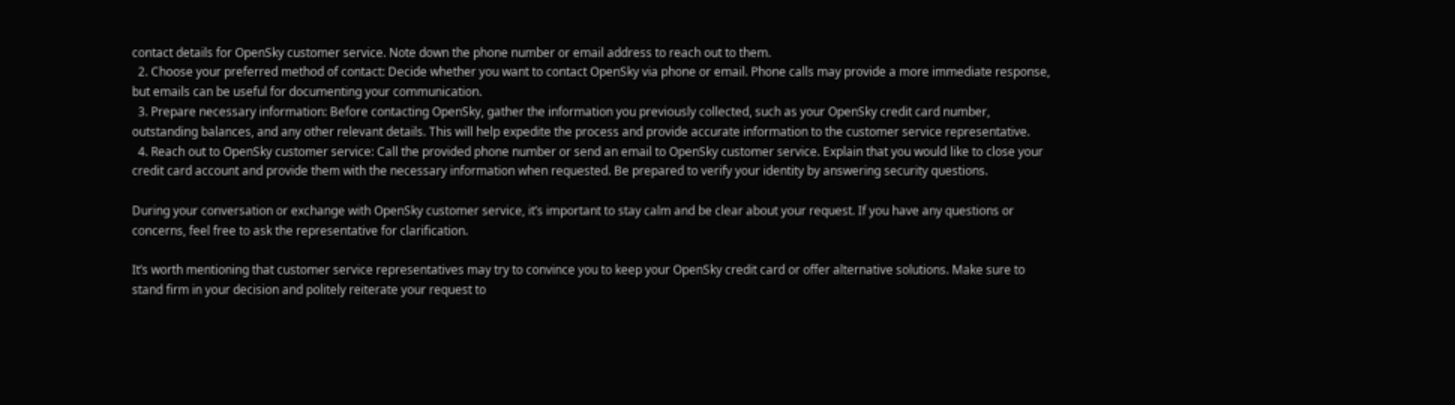contact details for OpenSky customer service. Note down the phone number or email address to reach out to them.
  2. Choose your preferred method of contact: Decide whether you want to contact OpenSky via phone or email. Phone calls may provide a more immediate response, but emails can be useful for documenting your communication.
  3. Prepare necessary information: Before contacting OpenSky, gather the information you previously collected, such as your OpenSky credit card number, outstanding balances, and any other relevant details. This will help expedite the process and provide accurate information to the customer service representative.
  4. Reach out to OpenSky customer service: Call the provided phone number or send an email to OpenSky customer service. Explain that you would like to close your credit card account and provide them with the necessary information when requested. Be prepared to verify your identity by answering security questions.

During your conversation or exchange with OpenSky customer service, it’s important to stay calm and be clear about your request. If you have any questions or concerns, feel free to ask the representative for clarification.

It’s worth mentioning that customer service representatives may try to convince you to keep your OpenSky credit card or offer alternative solutions. Make sure to stand firm in your decision and politely reiterate your request to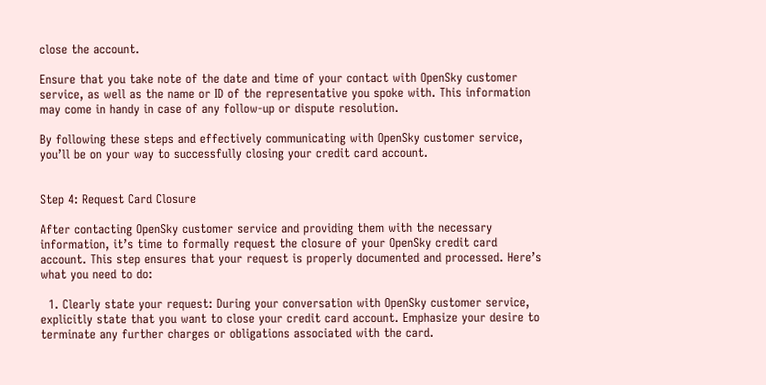close the account.

Ensure that you take note of the date and time of your contact with OpenSky customer service, as well as the name or ID of the representative you spoke with. This information may come in handy in case of any follow-up or dispute resolution.

By following these steps and effectively communicating with OpenSky customer service, you’ll be on your way to successfully closing your credit card account.


Step 4: Request Card Closure

After contacting OpenSky customer service and providing them with the necessary information, it’s time to formally request the closure of your OpenSky credit card account. This step ensures that your request is properly documented and processed. Here’s what you need to do:

  1. Clearly state your request: During your conversation with OpenSky customer service, explicitly state that you want to close your credit card account. Emphasize your desire to terminate any further charges or obligations associated with the card.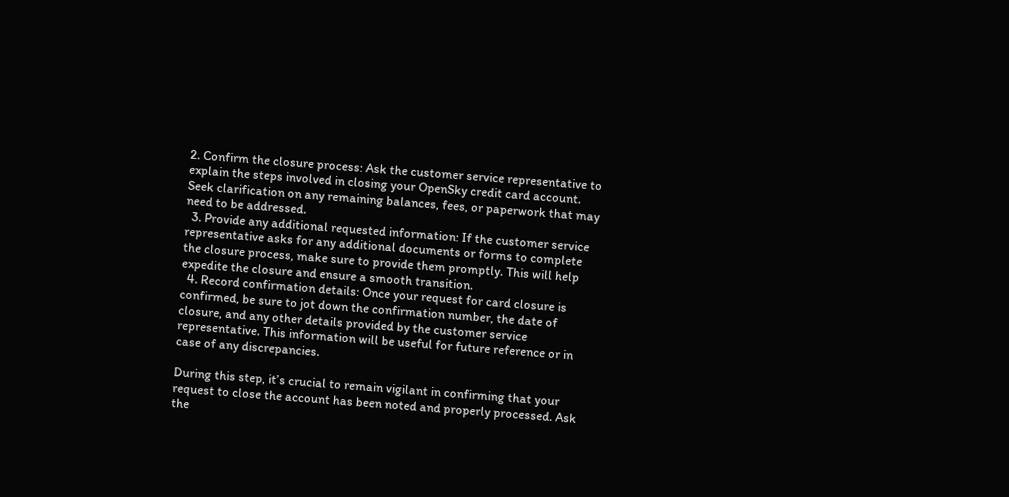2. Confirm the closure process: Ask the customer service representative to explain the steps involved in closing your OpenSky credit card account. Seek clarification on any remaining balances, fees, or paperwork that may need to be addressed.
  3. Provide any additional requested information: If the customer service representative asks for any additional documents or forms to complete the closure process, make sure to provide them promptly. This will help expedite the closure and ensure a smooth transition.
  4. Record confirmation details: Once your request for card closure is confirmed, be sure to jot down the confirmation number, the date of closure, and any other details provided by the customer service representative. This information will be useful for future reference or in case of any discrepancies.

During this step, it’s crucial to remain vigilant in confirming that your request to close the account has been noted and properly processed. Ask the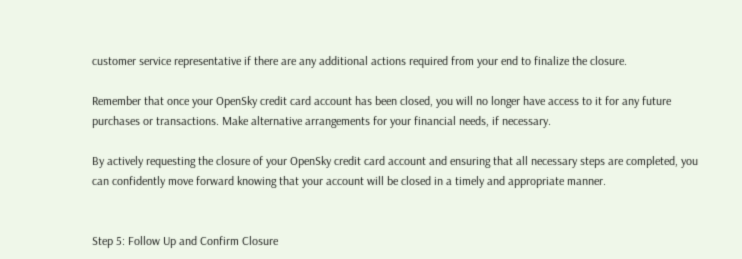customer service representative if there are any additional actions required from your end to finalize the closure.

Remember that once your OpenSky credit card account has been closed, you will no longer have access to it for any future purchases or transactions. Make alternative arrangements for your financial needs, if necessary.

By actively requesting the closure of your OpenSky credit card account and ensuring that all necessary steps are completed, you can confidently move forward knowing that your account will be closed in a timely and appropriate manner.


Step 5: Follow Up and Confirm Closure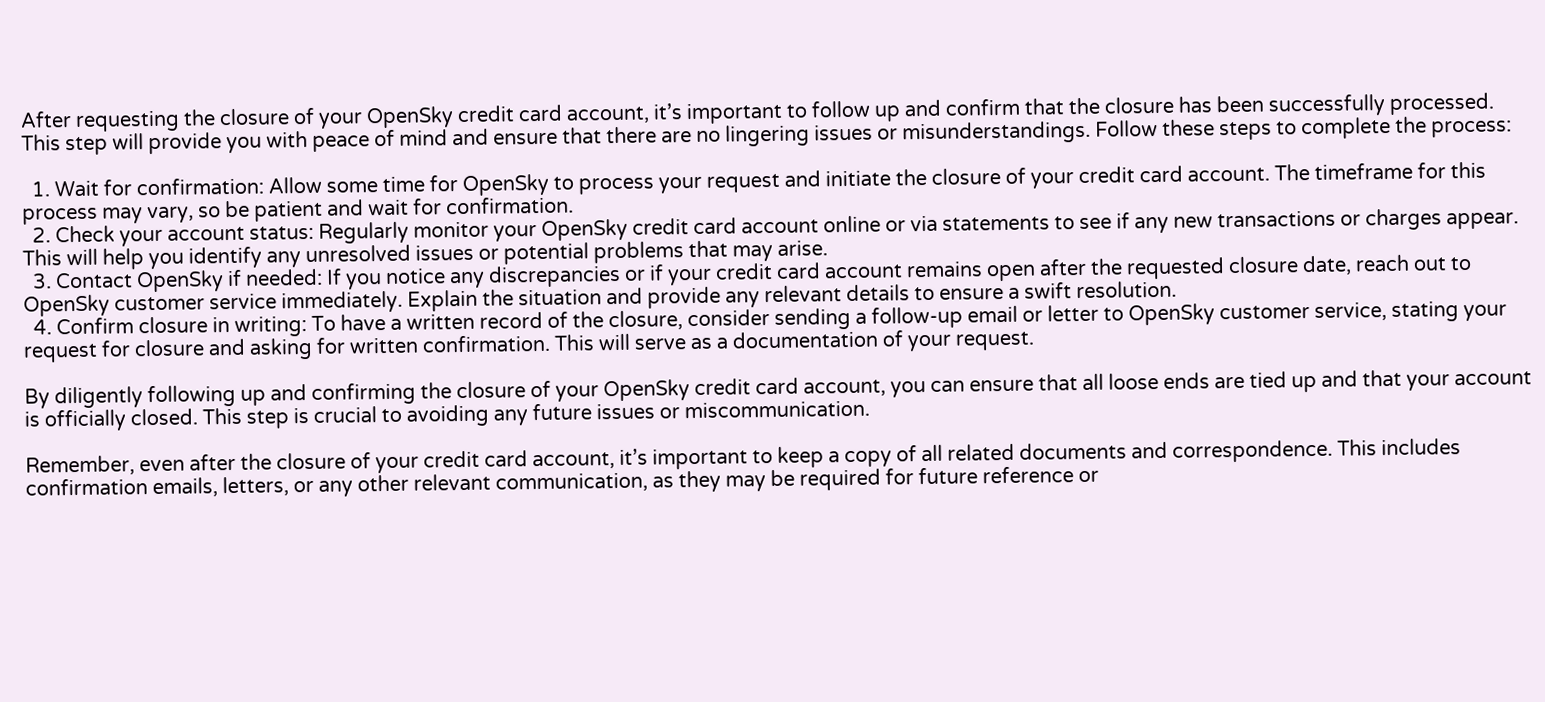After requesting the closure of your OpenSky credit card account, it’s important to follow up and confirm that the closure has been successfully processed. This step will provide you with peace of mind and ensure that there are no lingering issues or misunderstandings. Follow these steps to complete the process:

  1. Wait for confirmation: Allow some time for OpenSky to process your request and initiate the closure of your credit card account. The timeframe for this process may vary, so be patient and wait for confirmation.
  2. Check your account status: Regularly monitor your OpenSky credit card account online or via statements to see if any new transactions or charges appear. This will help you identify any unresolved issues or potential problems that may arise.
  3. Contact OpenSky if needed: If you notice any discrepancies or if your credit card account remains open after the requested closure date, reach out to OpenSky customer service immediately. Explain the situation and provide any relevant details to ensure a swift resolution.
  4. Confirm closure in writing: To have a written record of the closure, consider sending a follow-up email or letter to OpenSky customer service, stating your request for closure and asking for written confirmation. This will serve as a documentation of your request.

By diligently following up and confirming the closure of your OpenSky credit card account, you can ensure that all loose ends are tied up and that your account is officially closed. This step is crucial to avoiding any future issues or miscommunication.

Remember, even after the closure of your credit card account, it’s important to keep a copy of all related documents and correspondence. This includes confirmation emails, letters, or any other relevant communication, as they may be required for future reference or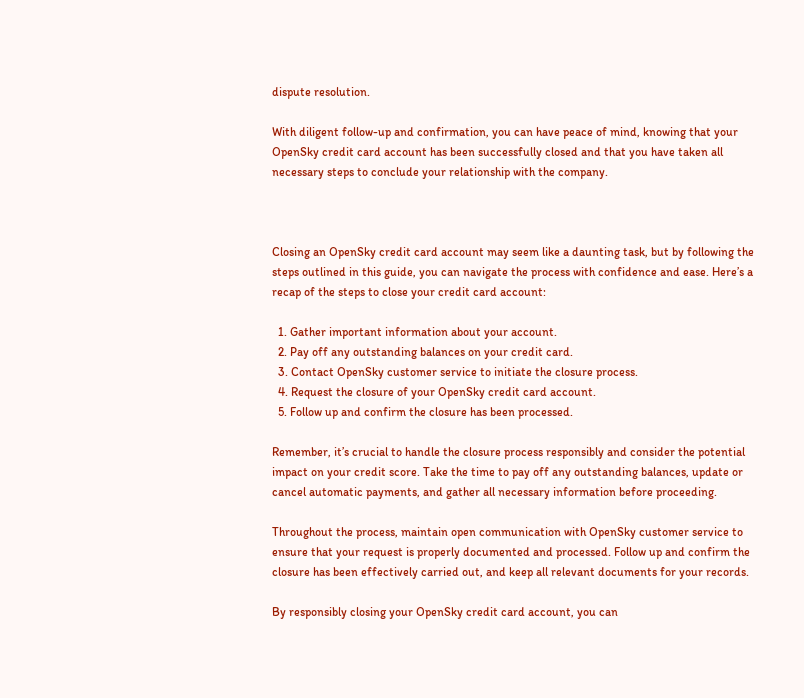dispute resolution.

With diligent follow-up and confirmation, you can have peace of mind, knowing that your OpenSky credit card account has been successfully closed and that you have taken all necessary steps to conclude your relationship with the company.



Closing an OpenSky credit card account may seem like a daunting task, but by following the steps outlined in this guide, you can navigate the process with confidence and ease. Here’s a recap of the steps to close your credit card account:

  1. Gather important information about your account.
  2. Pay off any outstanding balances on your credit card.
  3. Contact OpenSky customer service to initiate the closure process.
  4. Request the closure of your OpenSky credit card account.
  5. Follow up and confirm the closure has been processed.

Remember, it’s crucial to handle the closure process responsibly and consider the potential impact on your credit score. Take the time to pay off any outstanding balances, update or cancel automatic payments, and gather all necessary information before proceeding.

Throughout the process, maintain open communication with OpenSky customer service to ensure that your request is properly documented and processed. Follow up and confirm the closure has been effectively carried out, and keep all relevant documents for your records.

By responsibly closing your OpenSky credit card account, you can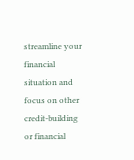streamline your financial situation and focus on other credit-building or financial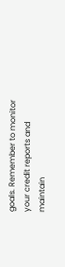goals. Remember to monitor your credit reports and maintain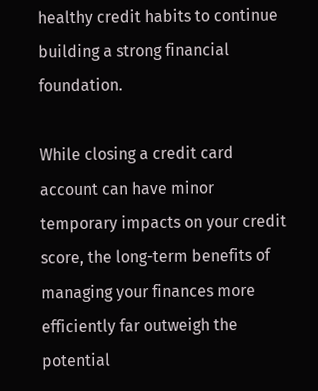healthy credit habits to continue building a strong financial foundation.

While closing a credit card account can have minor temporary impacts on your credit score, the long-term benefits of managing your finances more efficiently far outweigh the potential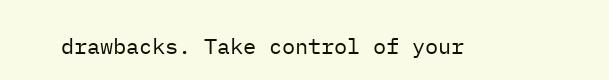drawbacks. Take control of your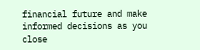financial future and make informed decisions as you close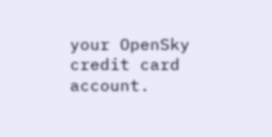your OpenSky credit card account.